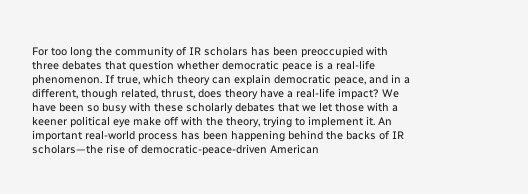For too long the community of IR scholars has been preoccupied with three debates that question whether democratic peace is a real-life phenomenon. If true, which theory can explain democratic peace, and in a different, though related, thrust, does theory have a real-life impact? We have been so busy with these scholarly debates that we let those with a keener political eye make off with the theory, trying to implement it. An important real-world process has been happening behind the backs of IR scholars—the rise of democratic-peace-driven American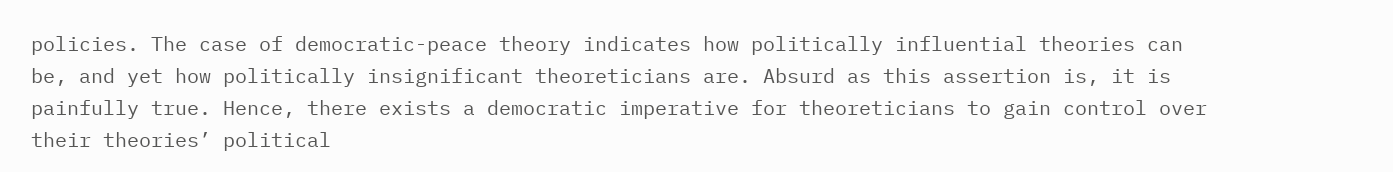policies. The case of democratic-peace theory indicates how politically influential theories can be, and yet how politically insignificant theoreticians are. Absurd as this assertion is, it is painfully true. Hence, there exists a democratic imperative for theoreticians to gain control over their theories’ political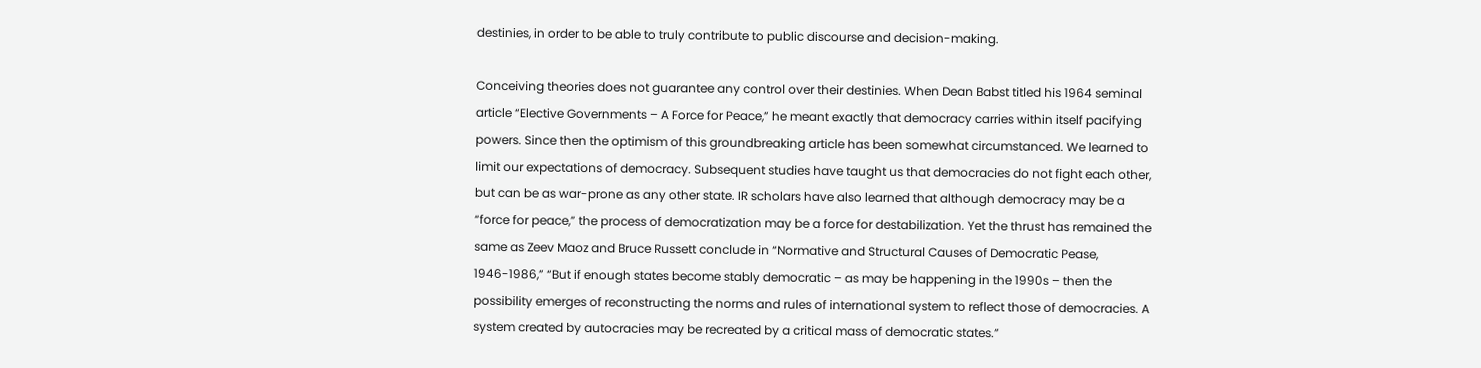destinies, in order to be able to truly contribute to public discourse and decision-making.

Conceiving theories does not guarantee any control over their destinies. When Dean Babst titled his 1964 seminal article “Elective Governments – A Force for Peace,” he meant exactly that democracy carries within itself pacifying powers. Since then the optimism of this groundbreaking article has been somewhat circumstanced. We learned to limit our expectations of democracy. Subsequent studies have taught us that democracies do not fight each other, but can be as war-prone as any other state. IR scholars have also learned that although democracy may be a “force for peace,” the process of democratization may be a force for destabilization. Yet the thrust has remained the same as Zeev Maoz and Bruce Russett conclude in “Normative and Structural Causes of Democratic Pease, 1946-1986,” “But if enough states become stably democratic – as may be happening in the 1990s – then the possibility emerges of reconstructing the norms and rules of international system to reflect those of democracies. A system created by autocracies may be recreated by a critical mass of democratic states.”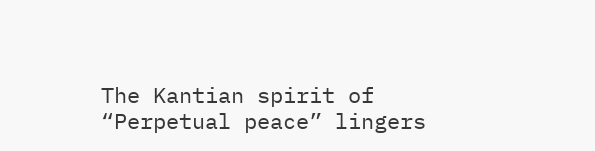The Kantian spirit of “Perpetual peace” lingers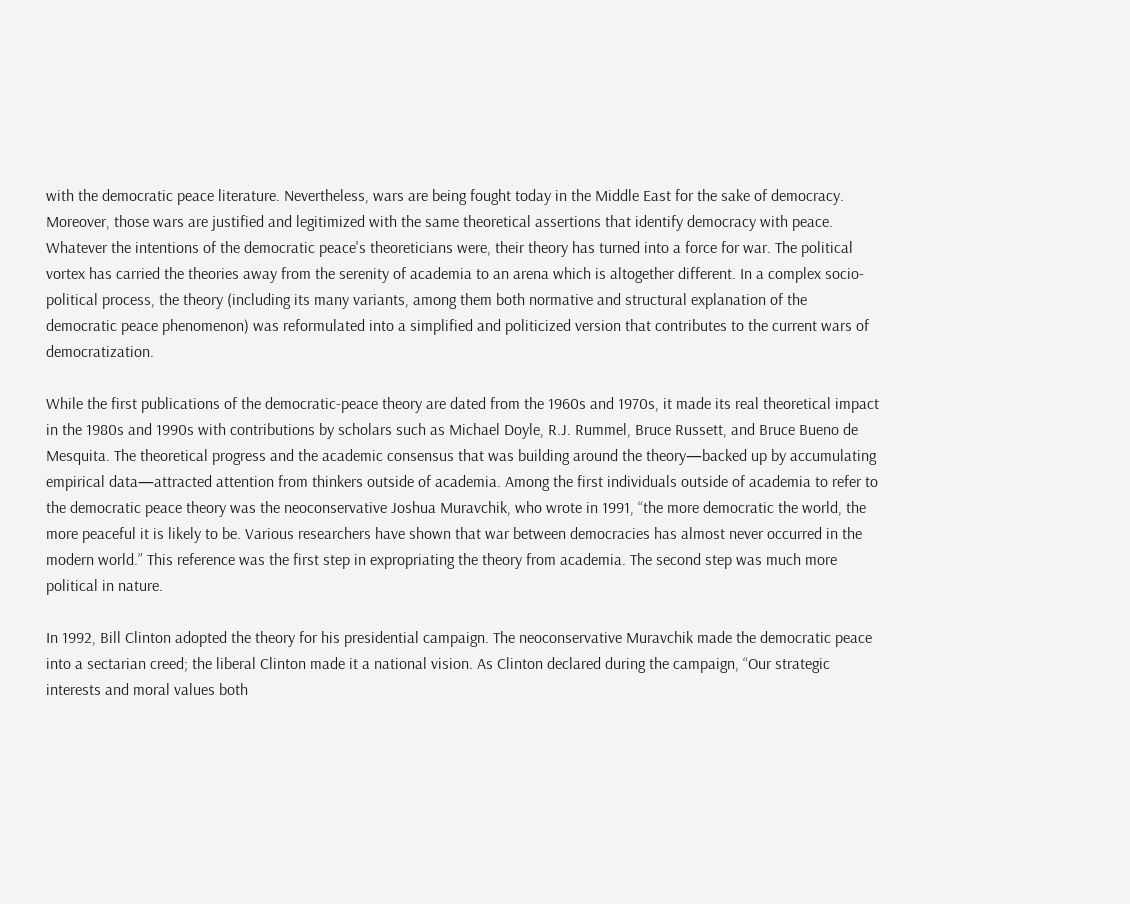with the democratic peace literature. Nevertheless, wars are being fought today in the Middle East for the sake of democracy. Moreover, those wars are justified and legitimized with the same theoretical assertions that identify democracy with peace. Whatever the intentions of the democratic peace's theoreticians were, their theory has turned into a force for war. The political vortex has carried the theories away from the serenity of academia to an arena which is altogether different. In a complex socio-political process, the theory (including its many variants, among them both normative and structural explanation of the democratic peace phenomenon) was reformulated into a simplified and politicized version that contributes to the current wars of democratization.

While the first publications of the democratic-peace theory are dated from the 1960s and 1970s, it made its real theoretical impact in the 1980s and 1990s with contributions by scholars such as Michael Doyle, R.J. Rummel, Bruce Russett, and Bruce Bueno de Mesquita. The theoretical progress and the academic consensus that was building around the theory—backed up by accumulating empirical data—attracted attention from thinkers outside of academia. Among the first individuals outside of academia to refer to the democratic peace theory was the neoconservative Joshua Muravchik, who wrote in 1991, “the more democratic the world, the more peaceful it is likely to be. Various researchers have shown that war between democracies has almost never occurred in the modern world.” This reference was the first step in expropriating the theory from academia. The second step was much more political in nature.

In 1992, Bill Clinton adopted the theory for his presidential campaign. The neoconservative Muravchik made the democratic peace into a sectarian creed; the liberal Clinton made it a national vision. As Clinton declared during the campaign, “Our strategic interests and moral values both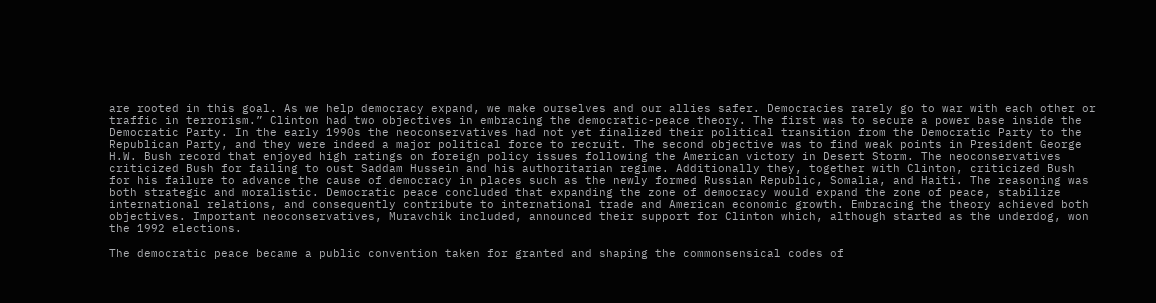are rooted in this goal. As we help democracy expand, we make ourselves and our allies safer. Democracies rarely go to war with each other or traffic in terrorism.” Clinton had two objectives in embracing the democratic-peace theory. The first was to secure a power base inside the Democratic Party. In the early 1990s the neoconservatives had not yet finalized their political transition from the Democratic Party to the Republican Party, and they were indeed a major political force to recruit. The second objective was to find weak points in President George H.W. Bush record that enjoyed high ratings on foreign policy issues following the American victory in Desert Storm. The neoconservatives criticized Bush for failing to oust Saddam Hussein and his authoritarian regime. Additionally they, together with Clinton, criticized Bush for his failure to advance the cause of democracy in places such as the newly formed Russian Republic, Somalia, and Haiti. The reasoning was both strategic and moralistic. Democratic peace concluded that expanding the zone of democracy would expand the zone of peace, stabilize international relations, and consequently contribute to international trade and American economic growth. Embracing the theory achieved both objectives. Important neoconservatives, Muravchik included, announced their support for Clinton which, although started as the underdog, won the 1992 elections.

The democratic peace became a public convention taken for granted and shaping the commonsensical codes of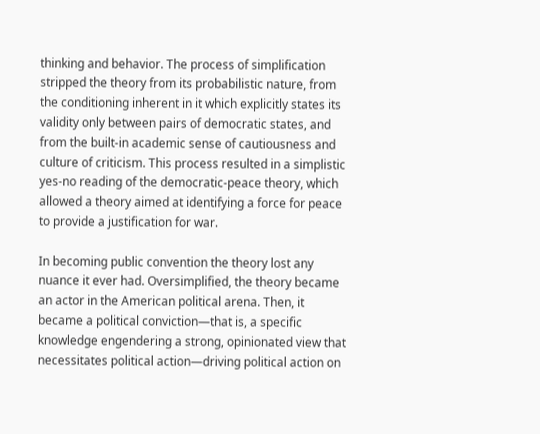thinking and behavior. The process of simplification stripped the theory from its probabilistic nature, from the conditioning inherent in it which explicitly states its validity only between pairs of democratic states, and from the built-in academic sense of cautiousness and culture of criticism. This process resulted in a simplistic yes-no reading of the democratic-peace theory, which allowed a theory aimed at identifying a force for peace to provide a justification for war.

In becoming public convention the theory lost any nuance it ever had. Oversimplified, the theory became an actor in the American political arena. Then, it became a political conviction—that is, a specific knowledge engendering a strong, opinionated view that necessitates political action—driving political action on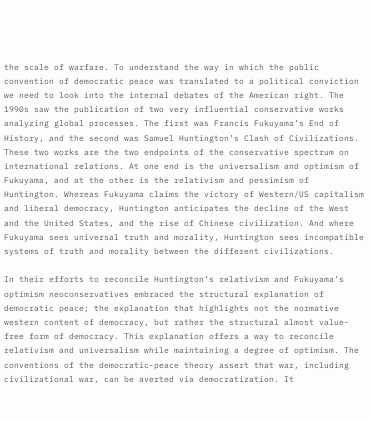the scale of warfare. To understand the way in which the public convention of democratic peace was translated to a political conviction we need to look into the internal debates of the American right. The 1990s saw the publication of two very influential conservative works analyzing global processes. The first was Francis Fukuyama’s End of History, and the second was Samuel Huntington’s Clash of Civilizations. These two works are the two endpoints of the conservative spectrum on international relations. At one end is the universalism and optimism of Fukuyama, and at the other is the relativism and pessimism of Huntington. Whereas Fukuyama claims the victory of Western/US capitalism and liberal democracy, Huntington anticipates the decline of the West and the United States, and the rise of Chinese civilization. And where Fukuyama sees universal truth and morality, Huntington sees incompatible systems of truth and morality between the different civilizations.

In their efforts to reconcile Huntington’s relativism and Fukuyama’s optimism neoconservatives embraced the structural explanation of democratic peace; the explanation that highlights not the normative western content of democracy, but rather the structural almost value-free form of democracy. This explanation offers a way to reconcile relativism and universalism while maintaining a degree of optimism. The conventions of the democratic-peace theory assert that war, including civilizational war, can be averted via democratization. It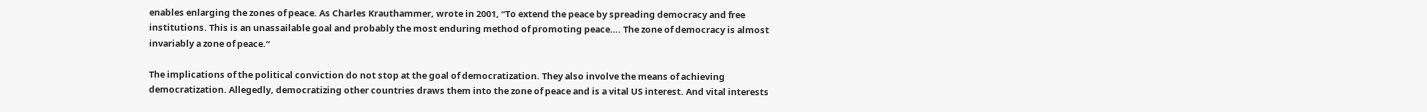enables enlarging the zones of peace. As Charles Krauthammer, wrote in 2001, “To extend the peace by spreading democracy and free institutions. This is an unassailable goal and probably the most enduring method of promoting peace…. The zone of democracy is almost invariably a zone of peace.”

The implications of the political conviction do not stop at the goal of democratization. They also involve the means of achieving democratization. Allegedly, democratizing other countries draws them into the zone of peace and is a vital US interest. And vital interests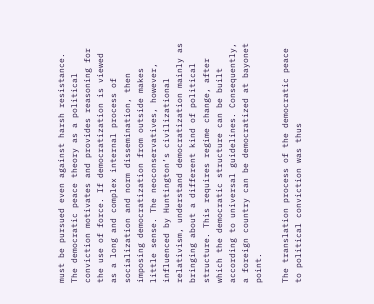must be pursued even against harsh resistance. The democratic peace theory as a political conviction motivates and provides reasoning for the use of force. If democratization is viewed as a long and complex internal process of socialization and norm dissemination, then imposing democratization from outside makes little sense. The neoconservatives, however, influenced by Huntington’s civilizational relativism, understand democratization mainly as bringing about a different kind of political structure. This requires regime change, after which the democratic structure can be built according to universal guidelines. Consequently, a foreign country can be democratized at bayonet point.

The translation process of the democratic peace to political conviction was thus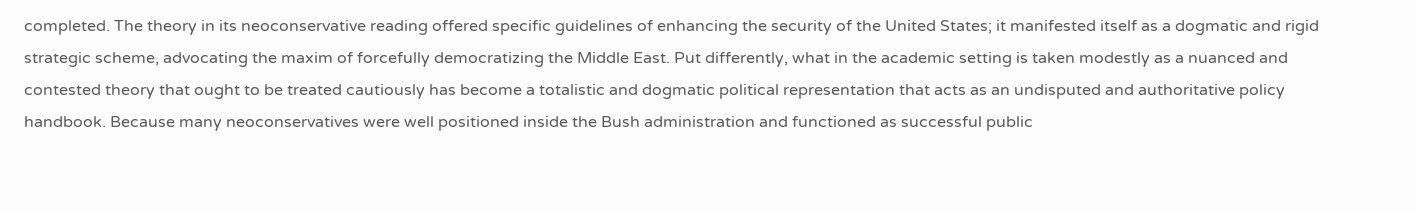completed. The theory in its neoconservative reading offered specific guidelines of enhancing the security of the United States; it manifested itself as a dogmatic and rigid strategic scheme, advocating the maxim of forcefully democratizing the Middle East. Put differently, what in the academic setting is taken modestly as a nuanced and contested theory that ought to be treated cautiously has become a totalistic and dogmatic political representation that acts as an undisputed and authoritative policy handbook. Because many neoconservatives were well positioned inside the Bush administration and functioned as successful public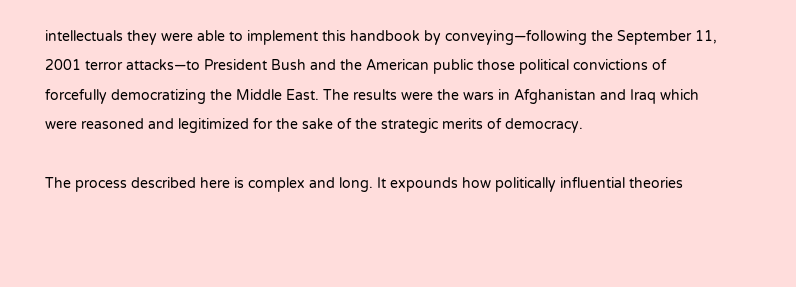intellectuals they were able to implement this handbook by conveying—following the September 11, 2001 terror attacks—to President Bush and the American public those political convictions of forcefully democratizing the Middle East. The results were the wars in Afghanistan and Iraq which were reasoned and legitimized for the sake of the strategic merits of democracy.

The process described here is complex and long. It expounds how politically influential theories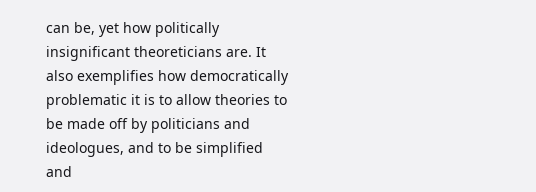can be, yet how politically insignificant theoreticians are. It also exemplifies how democratically problematic it is to allow theories to be made off by politicians and ideologues, and to be simplified and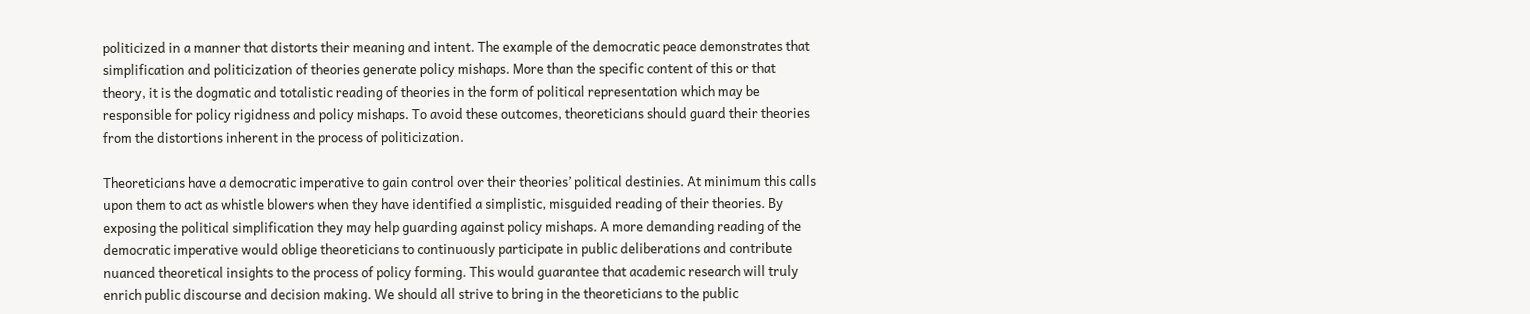politicized in a manner that distorts their meaning and intent. The example of the democratic peace demonstrates that simplification and politicization of theories generate policy mishaps. More than the specific content of this or that theory, it is the dogmatic and totalistic reading of theories in the form of political representation which may be responsible for policy rigidness and policy mishaps. To avoid these outcomes, theoreticians should guard their theories from the distortions inherent in the process of politicization.

Theoreticians have a democratic imperative to gain control over their theories’ political destinies. At minimum this calls upon them to act as whistle blowers when they have identified a simplistic, misguided reading of their theories. By exposing the political simplification they may help guarding against policy mishaps. A more demanding reading of the democratic imperative would oblige theoreticians to continuously participate in public deliberations and contribute nuanced theoretical insights to the process of policy forming. This would guarantee that academic research will truly enrich public discourse and decision making. We should all strive to bring in the theoreticians to the public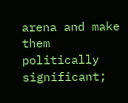arena and make them politically significant;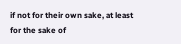if not for their own sake, at least for the sake of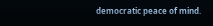democratic peace of mind.